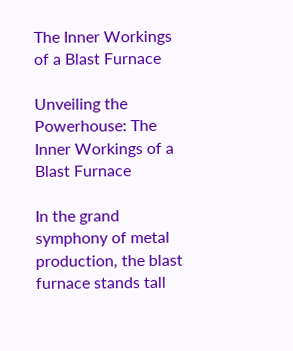The Inner Workings of a Blast Furnace

Unveiling the Powerhouse: The Inner Workings of a Blast Furnace

In the grand symphony of metal production, the blast furnace stands tall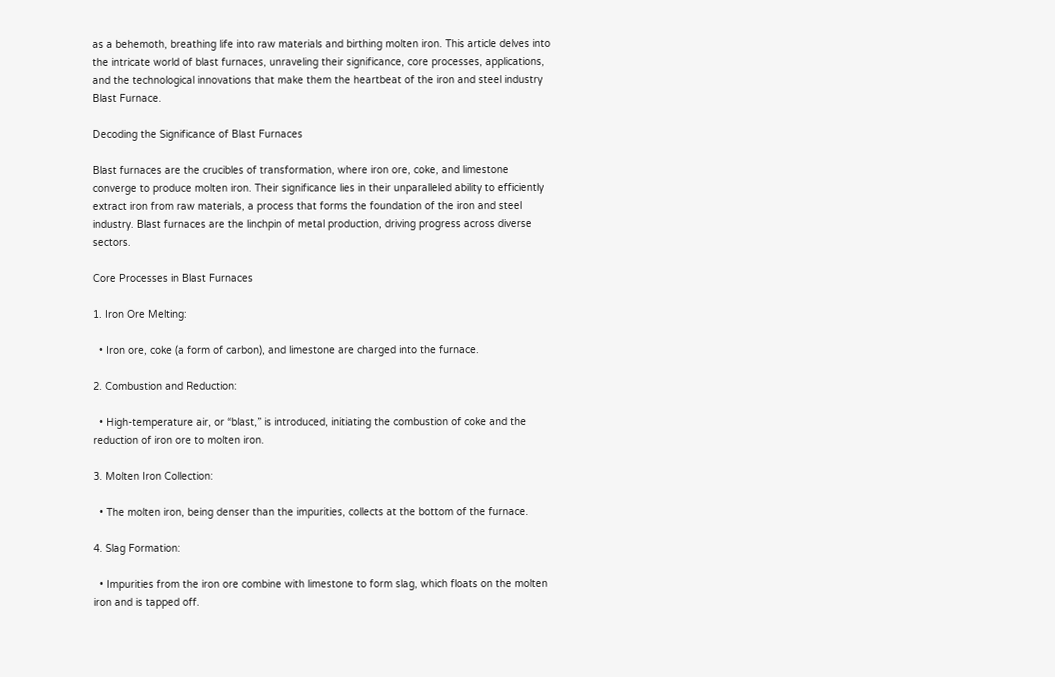as a behemoth, breathing life into raw materials and birthing molten iron. This article delves into the intricate world of blast furnaces, unraveling their significance, core processes, applications, and the technological innovations that make them the heartbeat of the iron and steel industry Blast Furnace.

Decoding the Significance of Blast Furnaces

Blast furnaces are the crucibles of transformation, where iron ore, coke, and limestone converge to produce molten iron. Their significance lies in their unparalleled ability to efficiently extract iron from raw materials, a process that forms the foundation of the iron and steel industry. Blast furnaces are the linchpin of metal production, driving progress across diverse sectors.

Core Processes in Blast Furnaces

1. Iron Ore Melting:

  • Iron ore, coke (a form of carbon), and limestone are charged into the furnace.

2. Combustion and Reduction:

  • High-temperature air, or “blast,” is introduced, initiating the combustion of coke and the reduction of iron ore to molten iron.

3. Molten Iron Collection:

  • The molten iron, being denser than the impurities, collects at the bottom of the furnace.

4. Slag Formation:

  • Impurities from the iron ore combine with limestone to form slag, which floats on the molten iron and is tapped off.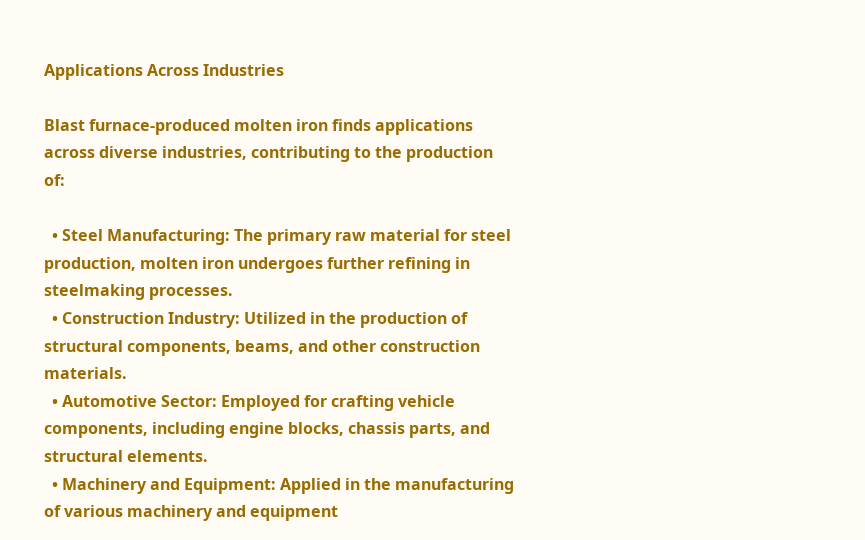Applications Across Industries

Blast furnace-produced molten iron finds applications across diverse industries, contributing to the production of:

  • Steel Manufacturing: The primary raw material for steel production, molten iron undergoes further refining in steelmaking processes.
  • Construction Industry: Utilized in the production of structural components, beams, and other construction materials.
  • Automotive Sector: Employed for crafting vehicle components, including engine blocks, chassis parts, and structural elements.
  • Machinery and Equipment: Applied in the manufacturing of various machinery and equipment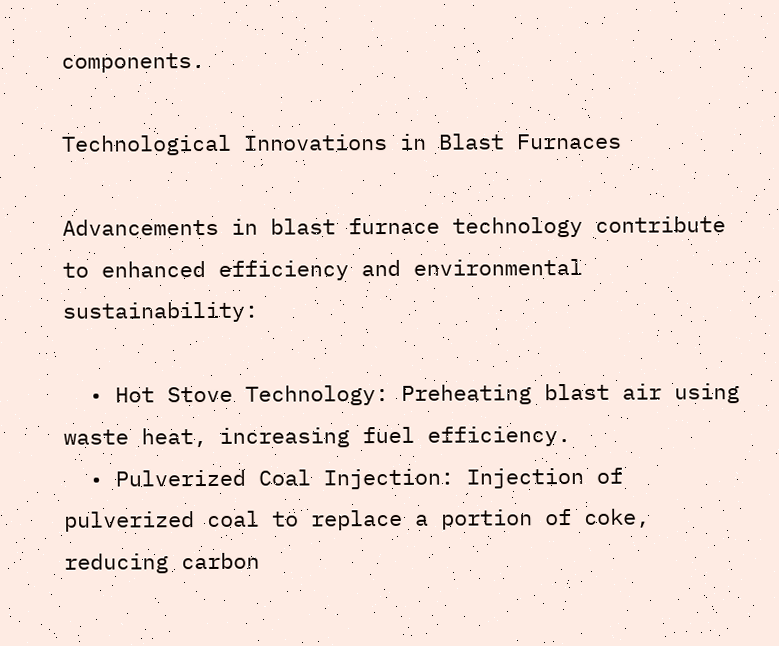components.

Technological Innovations in Blast Furnaces

Advancements in blast furnace technology contribute to enhanced efficiency and environmental sustainability:

  • Hot Stove Technology: Preheating blast air using waste heat, increasing fuel efficiency.
  • Pulverized Coal Injection: Injection of pulverized coal to replace a portion of coke, reducing carbon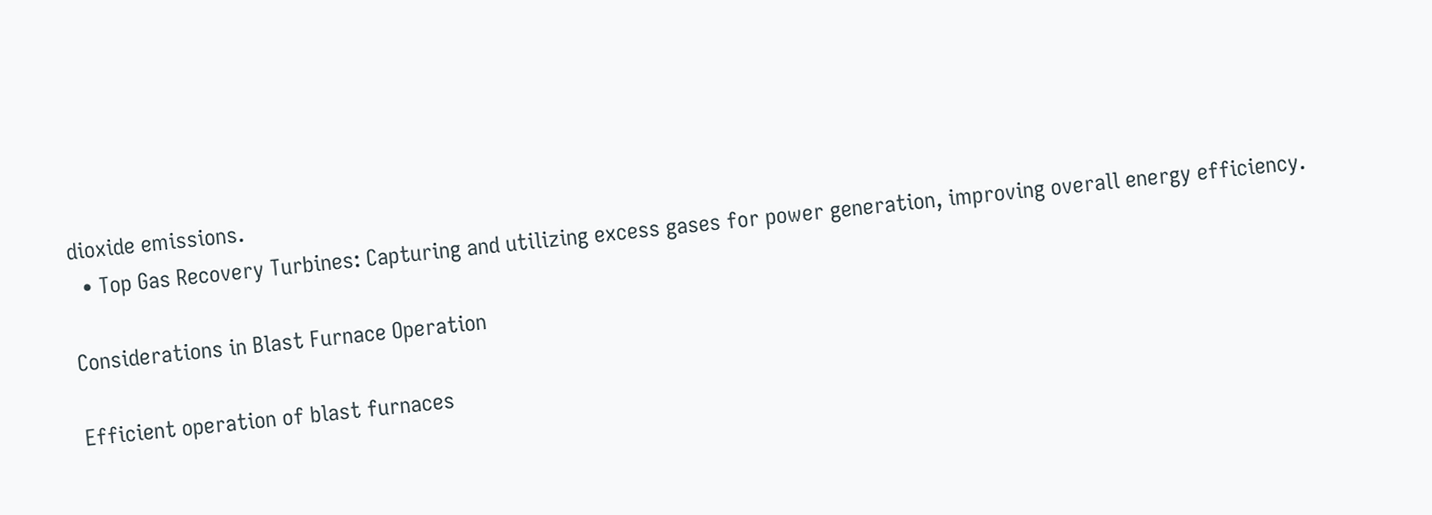dioxide emissions.
  • Top Gas Recovery Turbines: Capturing and utilizing excess gases for power generation, improving overall energy efficiency.

Considerations in Blast Furnace Operation

Efficient operation of blast furnaces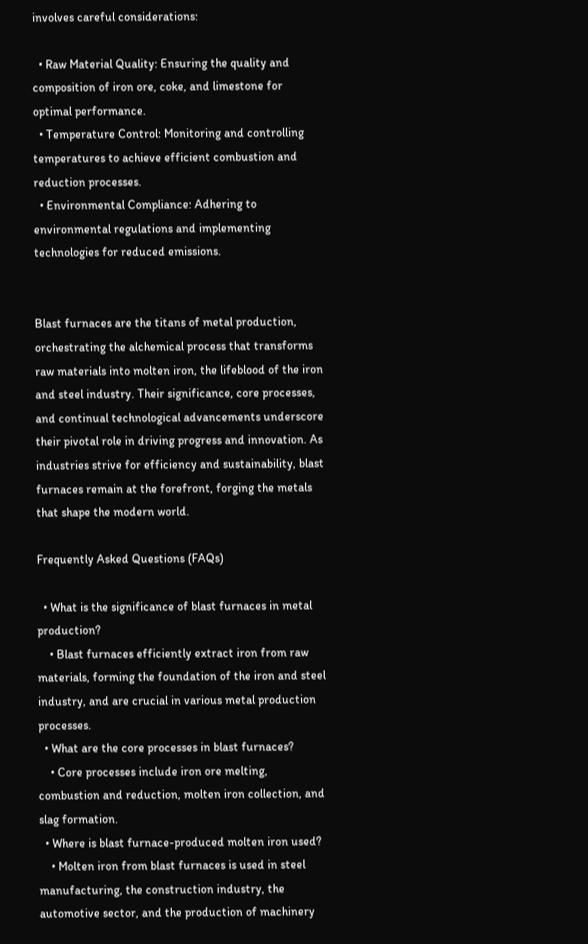involves careful considerations:

  • Raw Material Quality: Ensuring the quality and composition of iron ore, coke, and limestone for optimal performance.
  • Temperature Control: Monitoring and controlling temperatures to achieve efficient combustion and reduction processes.
  • Environmental Compliance: Adhering to environmental regulations and implementing technologies for reduced emissions.


Blast furnaces are the titans of metal production, orchestrating the alchemical process that transforms raw materials into molten iron, the lifeblood of the iron and steel industry. Their significance, core processes, and continual technological advancements underscore their pivotal role in driving progress and innovation. As industries strive for efficiency and sustainability, blast furnaces remain at the forefront, forging the metals that shape the modern world.

Frequently Asked Questions (FAQs)

  • What is the significance of blast furnaces in metal production?
    • Blast furnaces efficiently extract iron from raw materials, forming the foundation of the iron and steel industry, and are crucial in various metal production processes.
  • What are the core processes in blast furnaces?
    • Core processes include iron ore melting, combustion and reduction, molten iron collection, and slag formation.
  • Where is blast furnace-produced molten iron used?
    • Molten iron from blast furnaces is used in steel manufacturing, the construction industry, the automotive sector, and the production of machinery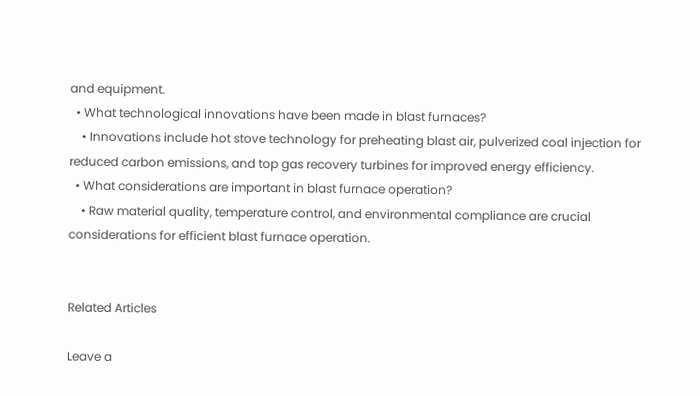and equipment.
  • What technological innovations have been made in blast furnaces?
    • Innovations include hot stove technology for preheating blast air, pulverized coal injection for reduced carbon emissions, and top gas recovery turbines for improved energy efficiency.
  • What considerations are important in blast furnace operation?
    • Raw material quality, temperature control, and environmental compliance are crucial considerations for efficient blast furnace operation.


Related Articles

Leave a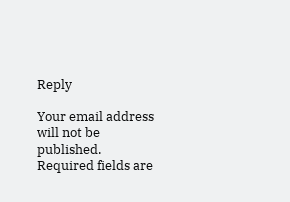Reply

Your email address will not be published. Required fields are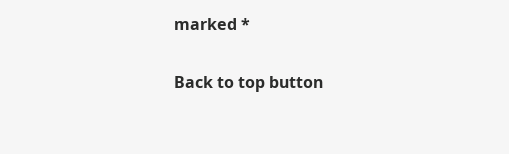marked *

Back to top button